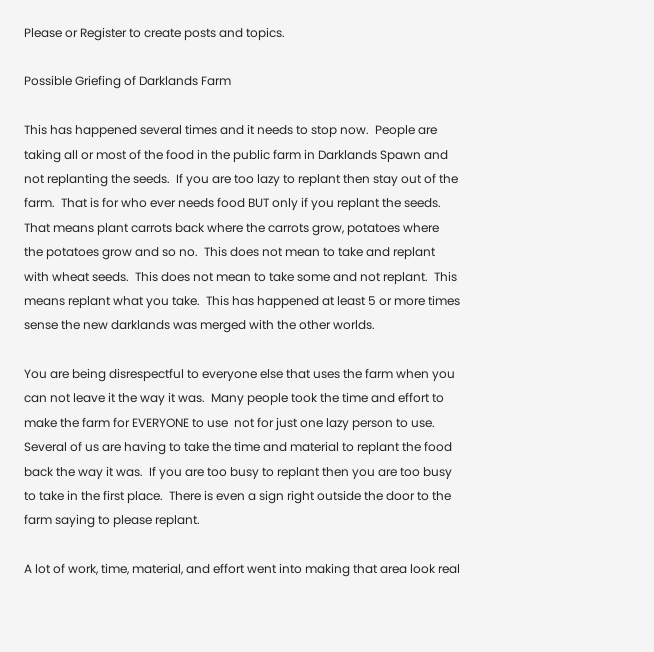Please or Register to create posts and topics.

Possible Griefing of Darklands Farm

This has happened several times and it needs to stop now.  People are taking all or most of the food in the public farm in Darklands Spawn and not replanting the seeds.  If you are too lazy to replant then stay out of the farm.  That is for who ever needs food BUT only if you replant the seeds.  That means plant carrots back where the carrots grow, potatoes where the potatoes grow and so no.  This does not mean to take and replant with wheat seeds.  This does not mean to take some and not replant.  This means replant what you take.  This has happened at least 5 or more times sense the new darklands was merged with the other worlds.

You are being disrespectful to everyone else that uses the farm when you can not leave it the way it was.  Many people took the time and effort to make the farm for EVERYONE to use  not for just one lazy person to use.  Several of us are having to take the time and material to replant the food back the way it was.  If you are too busy to replant then you are too busy to take in the first place.  There is even a sign right outside the door to the farm saying to please replant.

A lot of work, time, material, and effort went into making that area look real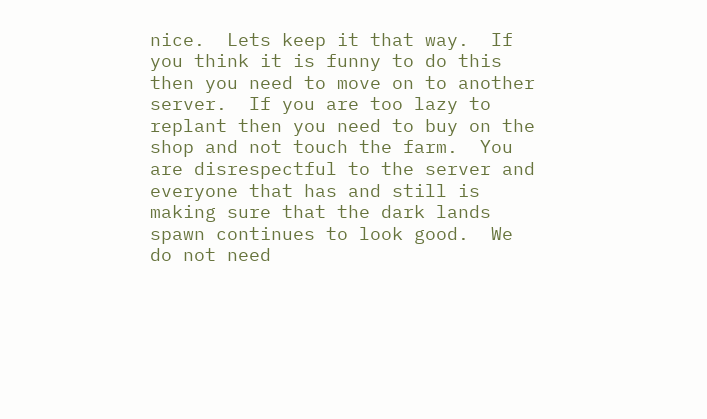nice.  Lets keep it that way.  If you think it is funny to do this then you need to move on to another server.  If you are too lazy to replant then you need to buy on the shop and not touch the farm.  You are disrespectful to the server and everyone that has and still is making sure that the dark lands spawn continues to look good.  We do not need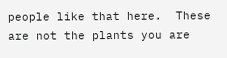people like that here.  These are not the plants you are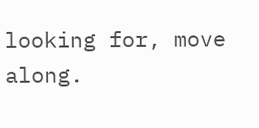looking for, move along.